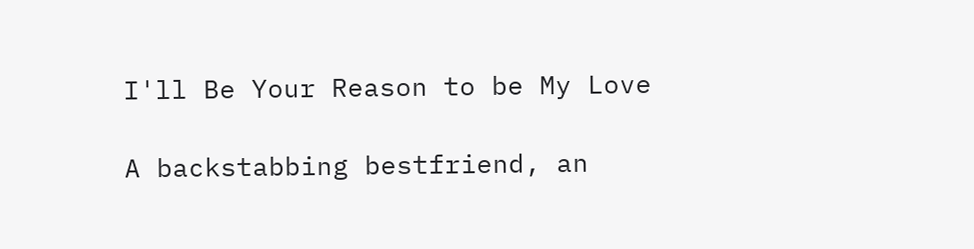I'll Be Your Reason to be My Love

A backstabbing bestfriend, an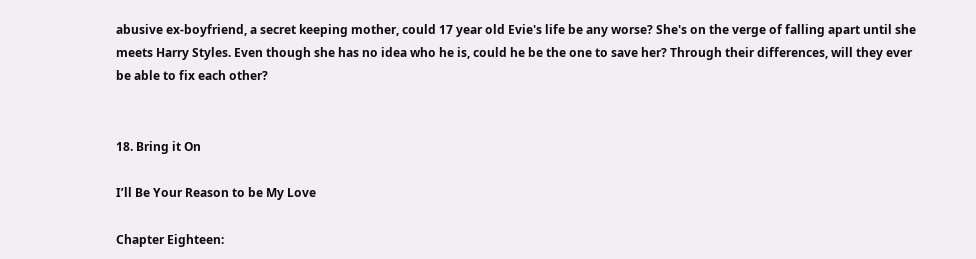abusive ex-boyfriend, a secret keeping mother, could 17 year old Evie's life be any worse? She's on the verge of falling apart until she meets Harry Styles. Even though she has no idea who he is, could he be the one to save her? Through their differences, will they ever be able to fix each other?


18. Bring it On

I’ll Be Your Reason to be My Love

Chapter Eighteen: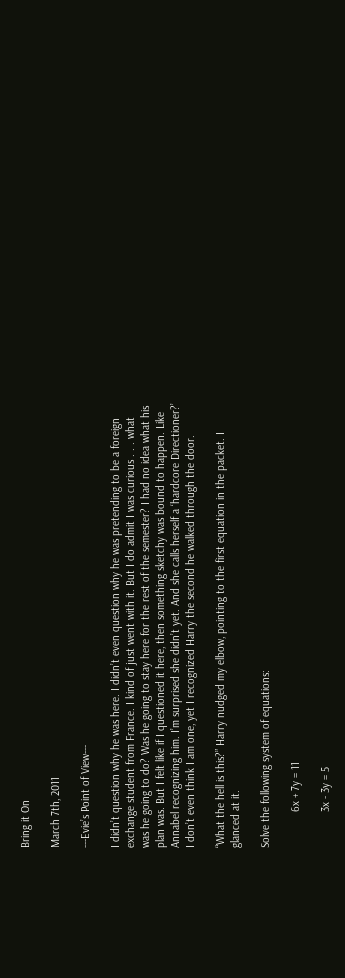Bring it On

March 7th, 2011

---Evie’s Point of View---

I didn’t question why he was here. I didn’t even question why he was pretending to be a foreign exchange student from France. I kind of just went with it. But I do admit I was curious . . . what was he going to do? Was he going to stay here for the rest of the semester? I had no idea what his plan was. But I felt like if I questioned it here, then something sketchy was bound to happen. Like Annabel recognizing him. I’m surprised she didn’t yet. And she calls herself a ‘hardcore Directioner?’ I don’t even think I am one, yet I recognized Harry the second he walked through the door.

“What the hell is this?” Harry nudged my elbow, pointing to the first equation in the packet. I glanced at it.

Solve the following system of equations:

            6x + 7y = 11

            3x - 3y = 5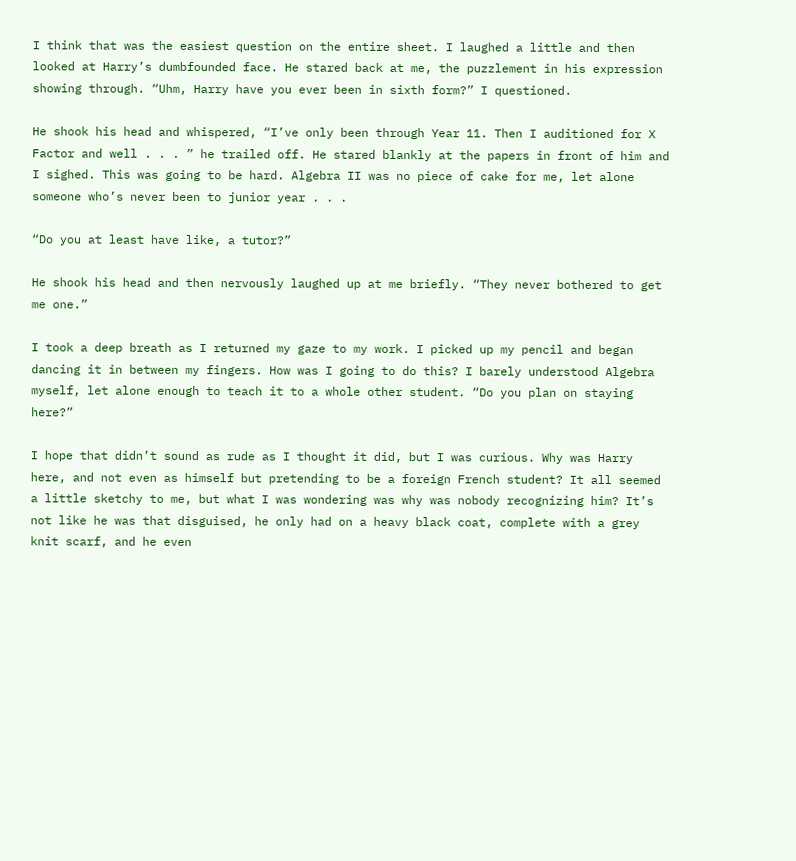I think that was the easiest question on the entire sheet. I laughed a little and then looked at Harry’s dumbfounded face. He stared back at me, the puzzlement in his expression showing through. “Uhm, Harry have you ever been in sixth form?” I questioned.

He shook his head and whispered, “I’ve only been through Year 11. Then I auditioned for X Factor and well . . . ” he trailed off. He stared blankly at the papers in front of him and I sighed. This was going to be hard. Algebra II was no piece of cake for me, let alone someone who’s never been to junior year . . .

“Do you at least have like, a tutor?”

He shook his head and then nervously laughed up at me briefly. “They never bothered to get me one.”

I took a deep breath as I returned my gaze to my work. I picked up my pencil and began dancing it in between my fingers. How was I going to do this? I barely understood Algebra myself, let alone enough to teach it to a whole other student. “Do you plan on staying here?”

I hope that didn’t sound as rude as I thought it did, but I was curious. Why was Harry here, and not even as himself but pretending to be a foreign French student? It all seemed a little sketchy to me, but what I was wondering was why was nobody recognizing him? It’s not like he was that disguised, he only had on a heavy black coat, complete with a grey knit scarf, and he even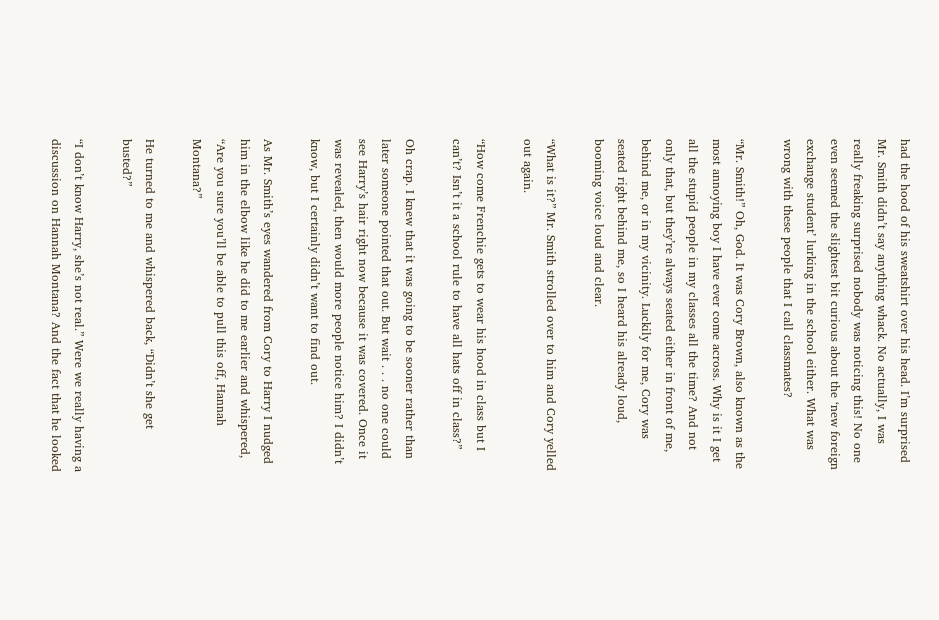had the hood of his sweatshirt over his head. I’m surprised Mr. Smith didn’t say anything whack. No actually, I was really freaking surprised nobody was noticing this! No one even seemed the slightest bit curious about the ‘new foreign exchange student’ lurking in the school either. What was wrong with these people that I call classmates?

“Mr. Smith!” Oh, God. It was Cory Brown, also known as the most annoying boy I have ever come across. Why is it I get all the stupid people in my classes all the time? And not only that, but they’re always seated either in front of me, behind me, or in my vicinity. Luckily for me, Cory was seated right behind me, so I heard his already loud, booming voice loud and clear.

“What is it?” Mr. Smith strolled over to him and Cory yelled out again.

“How come Frenchie gets to wear his hood in class but I can’t? Isn’t it a school rule to have all hats off in class?”

Oh crap. I knew that it was going to be sooner rather than later someone pointed that out. But wait . . . no one could see Harry’s hair right now because it was covered. Once it was revealed, then would more people notice him? I didn’t know, but I certainly didn’t want to find out.

As Mr. Smith’s eyes wandered from Cory to Harry I nudged him in the elbow like he did to me earlier and whispered, “Are you sure you’ll be able to pull this off, Hannah Montana?”

He turned to me and whispered back, “Didn’t she get busted?”

“I don’t know Harry, she’s not real.” Were we really having a discussion on Hannah Montana? And the fact that he looked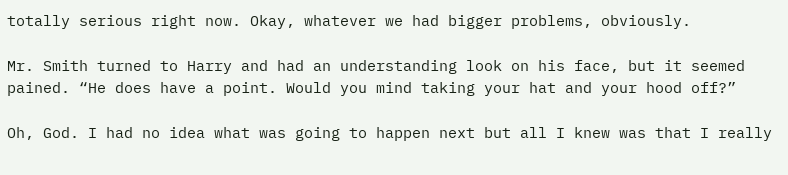totally serious right now. Okay, whatever we had bigger problems, obviously.

Mr. Smith turned to Harry and had an understanding look on his face, but it seemed pained. “He does have a point. Would you mind taking your hat and your hood off?”

Oh, God. I had no idea what was going to happen next but all I knew was that I really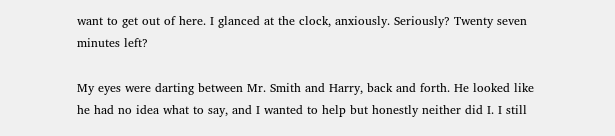want to get out of here. I glanced at the clock, anxiously. Seriously? Twenty seven minutes left?

My eyes were darting between Mr. Smith and Harry, back and forth. He looked like he had no idea what to say, and I wanted to help but honestly neither did I. I still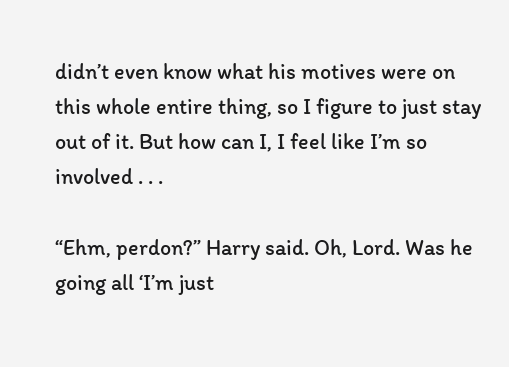didn’t even know what his motives were on this whole entire thing, so I figure to just stay out of it. But how can I, I feel like I’m so involved . . .

“Ehm, perdon?” Harry said. Oh, Lord. Was he going all ‘I’m just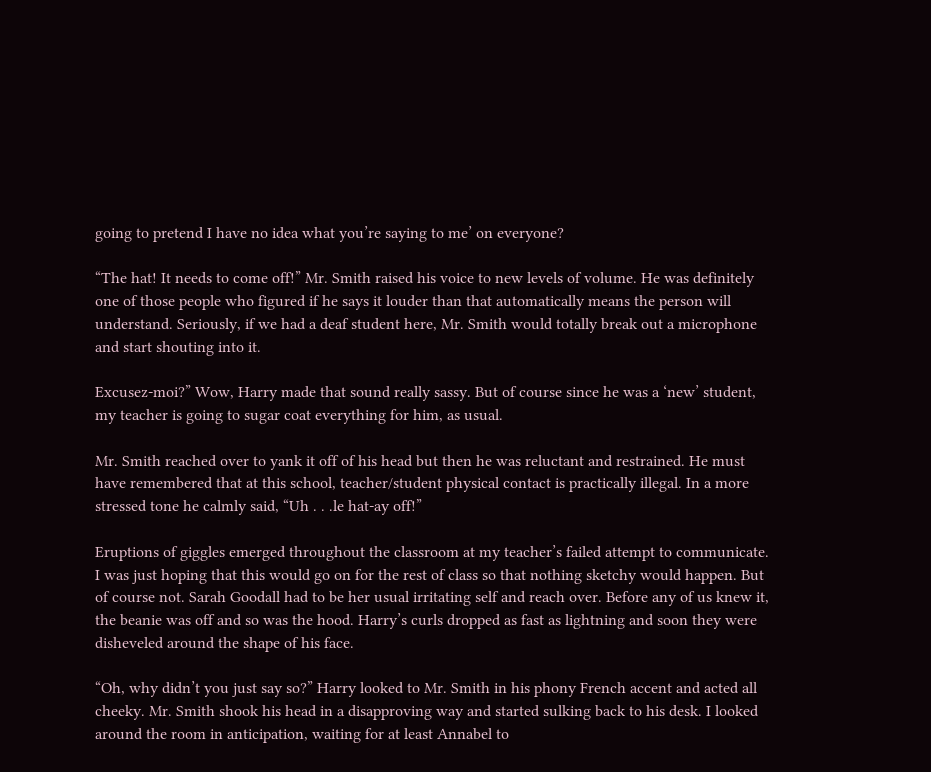going to pretend I have no idea what you’re saying to me’ on everyone?

“The hat! It needs to come off!” Mr. Smith raised his voice to new levels of volume. He was definitely one of those people who figured if he says it louder than that automatically means the person will understand. Seriously, if we had a deaf student here, Mr. Smith would totally break out a microphone and start shouting into it.

Excusez-moi?” Wow, Harry made that sound really sassy. But of course since he was a ‘new’ student, my teacher is going to sugar coat everything for him, as usual.

Mr. Smith reached over to yank it off of his head but then he was reluctant and restrained. He must have remembered that at this school, teacher/student physical contact is practically illegal. In a more stressed tone he calmly said, “Uh . . .le hat-ay off!”

Eruptions of giggles emerged throughout the classroom at my teacher’s failed attempt to communicate. I was just hoping that this would go on for the rest of class so that nothing sketchy would happen. But of course not. Sarah Goodall had to be her usual irritating self and reach over. Before any of us knew it, the beanie was off and so was the hood. Harry’s curls dropped as fast as lightning and soon they were disheveled around the shape of his face.

“Oh, why didn’t you just say so?” Harry looked to Mr. Smith in his phony French accent and acted all cheeky. Mr. Smith shook his head in a disapproving way and started sulking back to his desk. I looked around the room in anticipation, waiting for at least Annabel to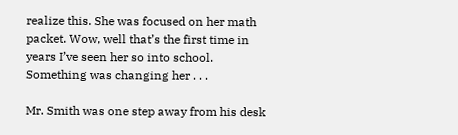realize this. She was focused on her math packet. Wow, well that’s the first time in years I’ve seen her so into school. Something was changing her . . .

Mr. Smith was one step away from his desk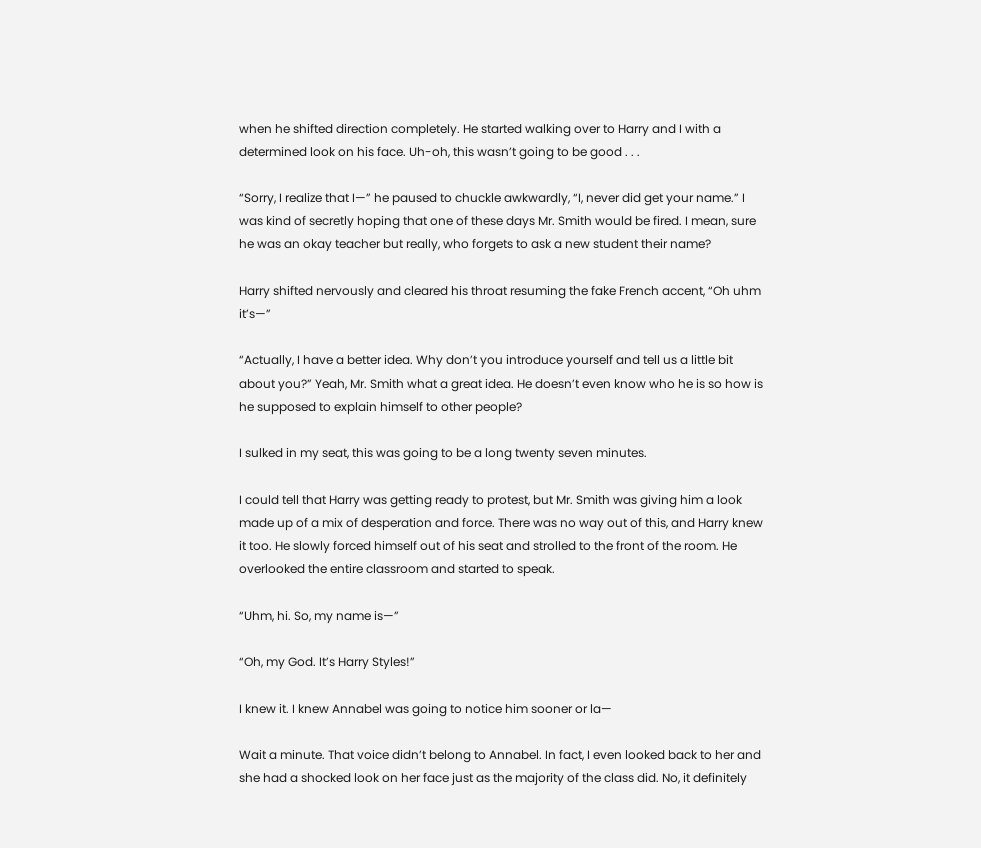when he shifted direction completely. He started walking over to Harry and I with a determined look on his face. Uh-oh, this wasn’t going to be good . . .

“Sorry, I realize that I—” he paused to chuckle awkwardly, “I, never did get your name.” I was kind of secretly hoping that one of these days Mr. Smith would be fired. I mean, sure he was an okay teacher but really, who forgets to ask a new student their name?

Harry shifted nervously and cleared his throat resuming the fake French accent, “Oh uhm it’s—”

“Actually, I have a better idea. Why don’t you introduce yourself and tell us a little bit about you?” Yeah, Mr. Smith what a great idea. He doesn’t even know who he is so how is he supposed to explain himself to other people?

I sulked in my seat, this was going to be a long twenty seven minutes.

I could tell that Harry was getting ready to protest, but Mr. Smith was giving him a look made up of a mix of desperation and force. There was no way out of this, and Harry knew it too. He slowly forced himself out of his seat and strolled to the front of the room. He overlooked the entire classroom and started to speak.

“Uhm, hi. So, my name is—”

“Oh, my God. It’s Harry Styles!”

I knew it. I knew Annabel was going to notice him sooner or la—

Wait a minute. That voice didn’t belong to Annabel. In fact, I even looked back to her and she had a shocked look on her face just as the majority of the class did. No, it definitely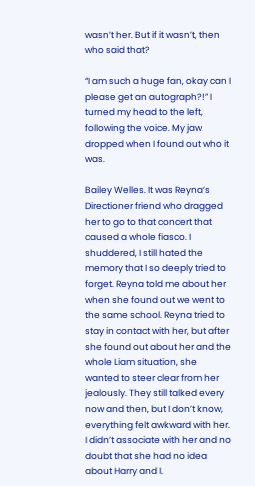wasn’t her. But if it wasn’t, then who said that?

“I am such a huge fan, okay can I please get an autograph?!” I turned my head to the left, following the voice. My jaw dropped when I found out who it was.

Bailey Welles. It was Reyna’s Directioner friend who dragged her to go to that concert that caused a whole fiasco. I shuddered, I still hated the memory that I so deeply tried to forget. Reyna told me about her when she found out we went to the same school. Reyna tried to stay in contact with her, but after she found out about her and the whole Liam situation, she wanted to steer clear from her jealously. They still talked every now and then, but I don’t know, everything felt awkward with her. I didn’t associate with her and no doubt that she had no idea about Harry and I.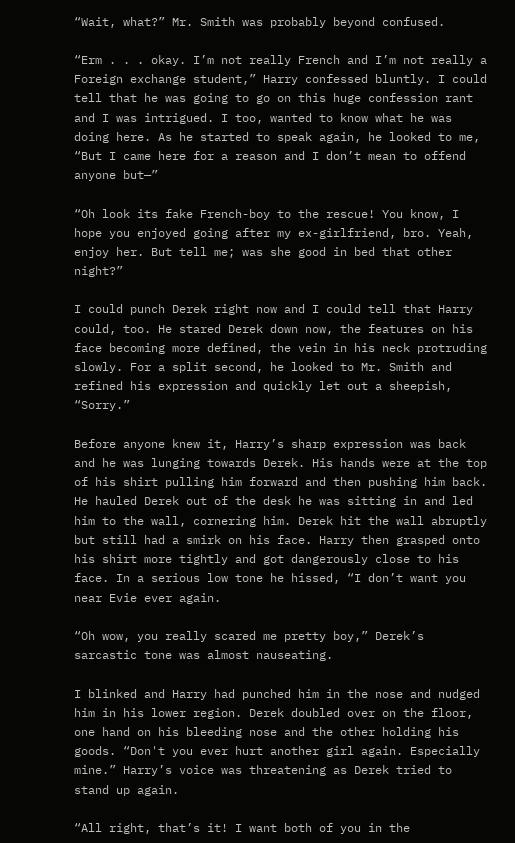“Wait, what?” Mr. Smith was probably beyond confused.

“Erm . . . okay. I’m not really French and I’m not really a Foreign exchange student,” Harry confessed bluntly. I could tell that he was going to go on this huge confession rant and I was intrigued. I too, wanted to know what he was doing here. As he started to speak again, he looked to me, “But I came here for a reason and I don’t mean to offend anyone but—”

“Oh look its fake French-boy to the rescue! You know, I hope you enjoyed going after my ex-girlfriend, bro. Yeah, enjoy her. But tell me; was she good in bed that other night?”

I could punch Derek right now and I could tell that Harry could, too. He stared Derek down now, the features on his face becoming more defined, the vein in his neck protruding slowly. For a split second, he looked to Mr. Smith and refined his expression and quickly let out a sheepish, “Sorry.”

Before anyone knew it, Harry’s sharp expression was back and he was lunging towards Derek. His hands were at the top of his shirt pulling him forward and then pushing him back. He hauled Derek out of the desk he was sitting in and led him to the wall, cornering him. Derek hit the wall abruptly but still had a smirk on his face. Harry then grasped onto his shirt more tightly and got dangerously close to his face. In a serious low tone he hissed, “I don’t want you near Evie ever again.

“Oh wow, you really scared me pretty boy,” Derek’s sarcastic tone was almost nauseating.

I blinked and Harry had punched him in the nose and nudged him in his lower region. Derek doubled over on the floor, one hand on his bleeding nose and the other holding his goods. “Don't you ever hurt another girl again. Especially mine.” Harry’s voice was threatening as Derek tried to stand up again.

“All right, that’s it! I want both of you in the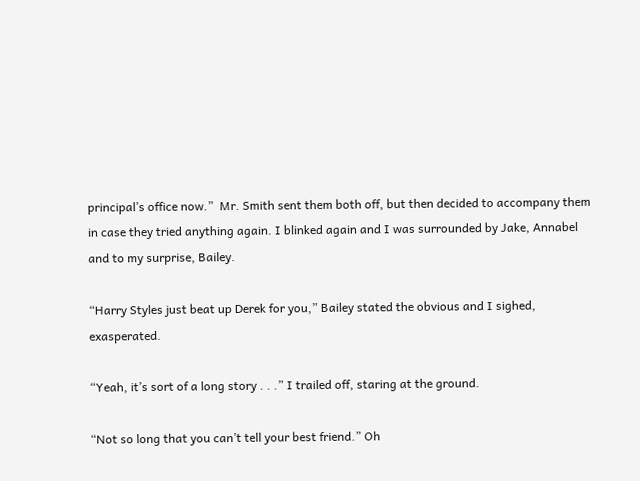principal’s office now.”  Mr. Smith sent them both off, but then decided to accompany them in case they tried anything again. I blinked again and I was surrounded by Jake, Annabel and to my surprise, Bailey.

“Harry Styles just beat up Derek for you,” Bailey stated the obvious and I sighed, exasperated.

“Yeah, it’s sort of a long story . . .” I trailed off, staring at the ground.

“Not so long that you can’t tell your best friend.” Oh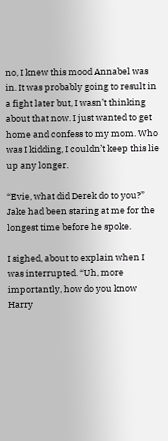no, I knew this mood Annabel was in. It was probably going to result in a fight later but, I wasn’t thinking about that now. I just wanted to get home and confess to my mom. Who was I kidding, I couldn’t keep this lie up any longer.

“Evie, what did Derek do to you?” Jake had been staring at me for the longest time before he spoke.

I sighed, about to explain when I was interrupted. “Uh, more importantly, how do you know Harry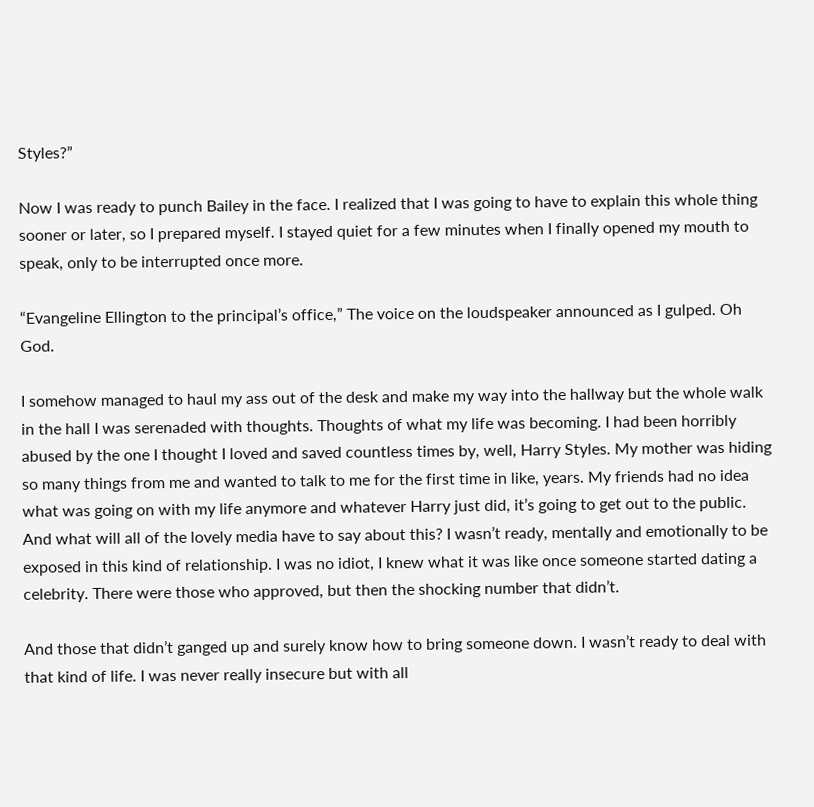Styles?”

Now I was ready to punch Bailey in the face. I realized that I was going to have to explain this whole thing sooner or later, so I prepared myself. I stayed quiet for a few minutes when I finally opened my mouth to speak, only to be interrupted once more.

“Evangeline Ellington to the principal’s office,” The voice on the loudspeaker announced as I gulped. Oh God.

I somehow managed to haul my ass out of the desk and make my way into the hallway but the whole walk in the hall I was serenaded with thoughts. Thoughts of what my life was becoming. I had been horribly abused by the one I thought I loved and saved countless times by, well, Harry Styles. My mother was hiding so many things from me and wanted to talk to me for the first time in like, years. My friends had no idea what was going on with my life anymore and whatever Harry just did, it’s going to get out to the public. And what will all of the lovely media have to say about this? I wasn’t ready, mentally and emotionally to be exposed in this kind of relationship. I was no idiot, I knew what it was like once someone started dating a celebrity. There were those who approved, but then the shocking number that didn’t.

And those that didn’t ganged up and surely know how to bring someone down. I wasn’t ready to deal with that kind of life. I was never really insecure but with all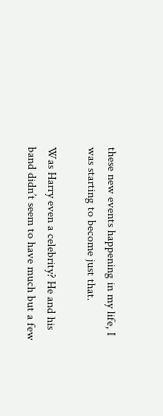these new events happening in my life, I was starting to become just that.

Was Harry even a celebrity? He and his band didn’t seem to have much but a few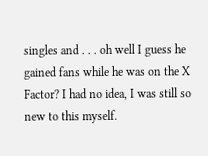singles and . . . oh well I guess he gained fans while he was on the X Factor? I had no idea, I was still so new to this myself.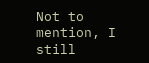Not to mention, I still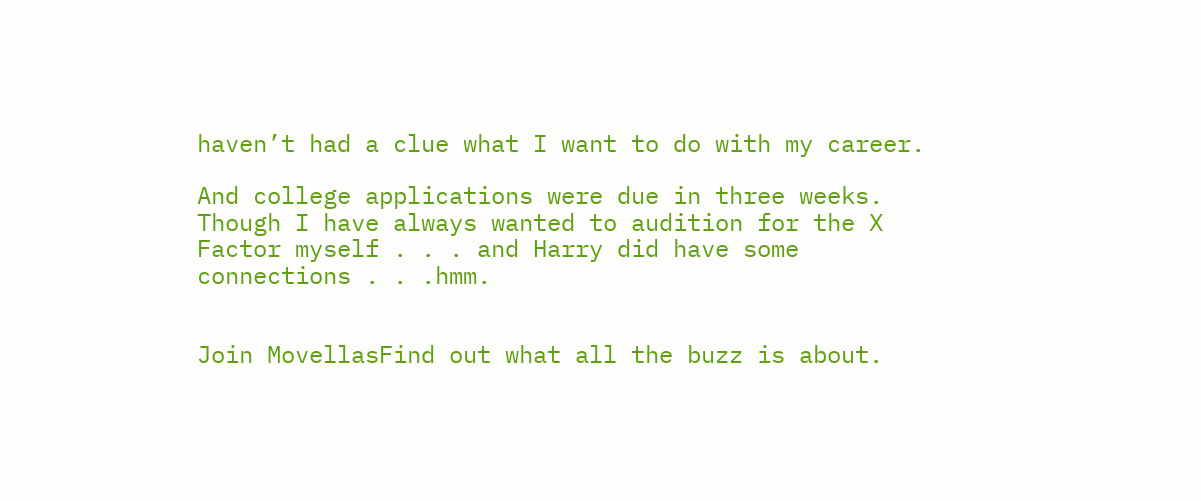haven’t had a clue what I want to do with my career.

And college applications were due in three weeks. Though I have always wanted to audition for the X Factor myself . . . and Harry did have some connections . . .hmm.


Join MovellasFind out what all the buzz is about.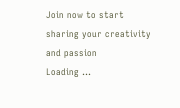Join now to start sharing your creativity and passion
Loading ...